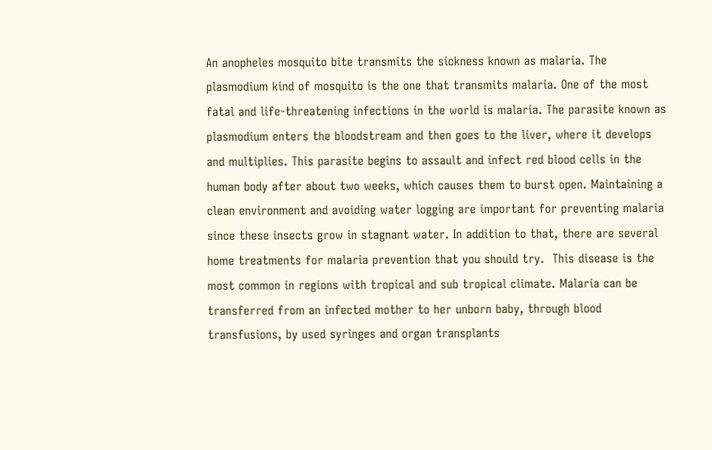An anopheles mosquito bite transmits the sickness known as malaria. The plasmodium kind of mosquito is the one that transmits malaria. One of the most fatal and life-threatening infections in the world is malaria. The parasite known as plasmodium enters the bloodstream and then goes to the liver, where it develops and multiplies. This parasite begins to assault and infect red blood cells in the human body after about two weeks, which causes them to burst open. Maintaining a clean environment and avoiding water logging are important for preventing malaria since these insects grow in stagnant water. In addition to that, there are several home treatments for malaria prevention that you should try.  This disease is the most common in regions with tropical and sub tropical climate. Malaria can be transferred from an infected mother to her unborn baby, through blood transfusions, by used syringes and organ transplants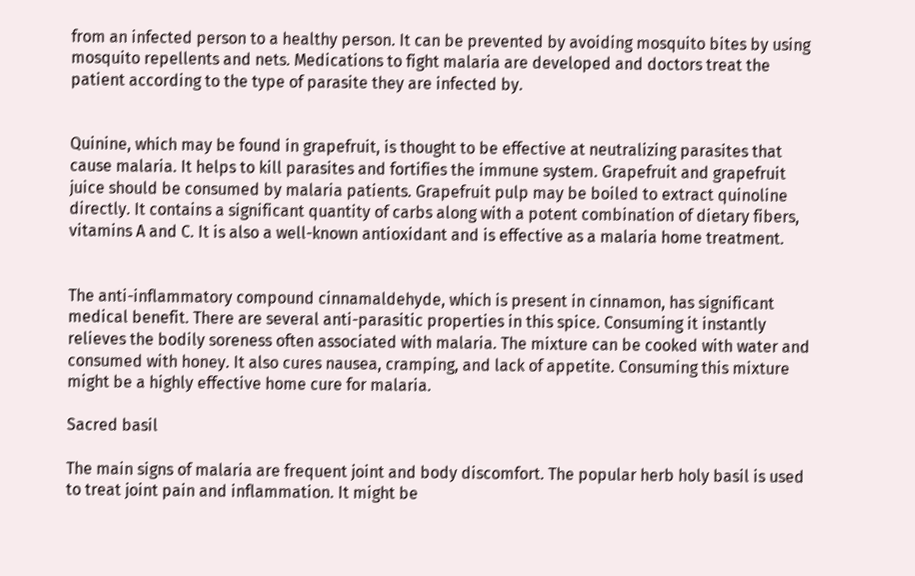from an infected person to a healthy person. It can be prevented by avoiding mosquito bites by using mosquito repellents and nets. Medications to fight malaria are developed and doctors treat the patient according to the type of parasite they are infected by.


Quinine, which may be found in grapefruit, is thought to be effective at neutralizing parasites that cause malaria. It helps to kill parasites and fortifies the immune system. Grapefruit and grapefruit juice should be consumed by malaria patients. Grapefruit pulp may be boiled to extract quinoline directly. It contains a significant quantity of carbs along with a potent combination of dietary fibers, vitamins A and C. It is also a well-known antioxidant and is effective as a malaria home treatment.


The anti-inflammatory compound cinnamaldehyde, which is present in cinnamon, has significant medical benefit. There are several anti-parasitic properties in this spice. Consuming it instantly relieves the bodily soreness often associated with malaria. The mixture can be cooked with water and consumed with honey. It also cures nausea, cramping, and lack of appetite. Consuming this mixture might be a highly effective home cure for malaria.

Sacred basil

The main signs of malaria are frequent joint and body discomfort. The popular herb holy basil is used to treat joint pain and inflammation. It might be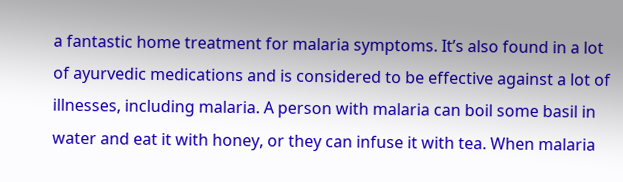a fantastic home treatment for malaria symptoms. It’s also found in a lot of ayurvedic medications and is considered to be effective against a lot of illnesses, including malaria. A person with malaria can boil some basil in water and eat it with honey, or they can infuse it with tea. When malaria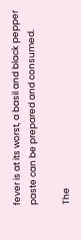fever is at its worst, a basil and black pepper paste can be prepared and consumed.

The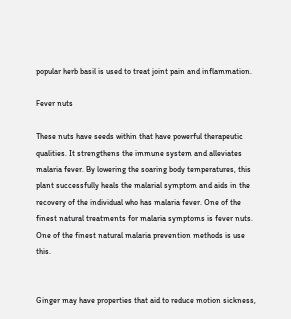popular herb basil is used to treat joint pain and inflammation.

Fever nuts

These nuts have seeds within that have powerful therapeutic qualities. It strengthens the immune system and alleviates malaria fever. By lowering the soaring body temperatures, this plant successfully heals the malarial symptom and aids in the recovery of the individual who has malaria fever. One of the finest natural treatments for malaria symptoms is fever nuts. One of the finest natural malaria prevention methods is use this.


Ginger may have properties that aid to reduce motion sickness,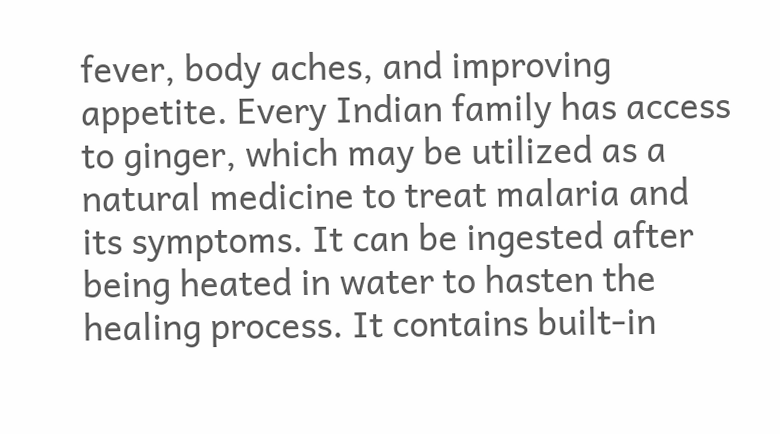fever, body aches, and improving appetite. Every Indian family has access to ginger, which may be utilized as a natural medicine to treat malaria and its symptoms. It can be ingested after being heated in water to hasten the healing process. It contains built-in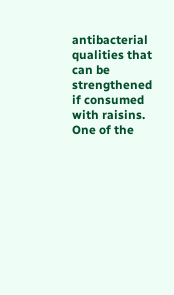antibacterial qualities that can be strengthened if consumed with raisins. One of the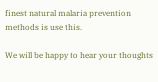finest natural malaria prevention methods is use this.

We will be happy to hear your thoughts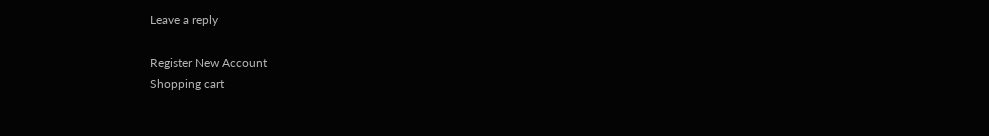Leave a reply

Register New Account
Shopping cart